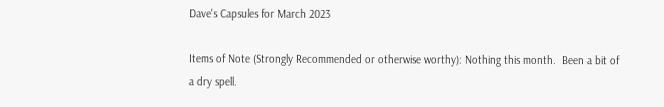Dave's Capsules for March 2023

Items of Note (Strongly Recommended or otherwise worthy): Nothing this month.  Been a bit of a dry spell.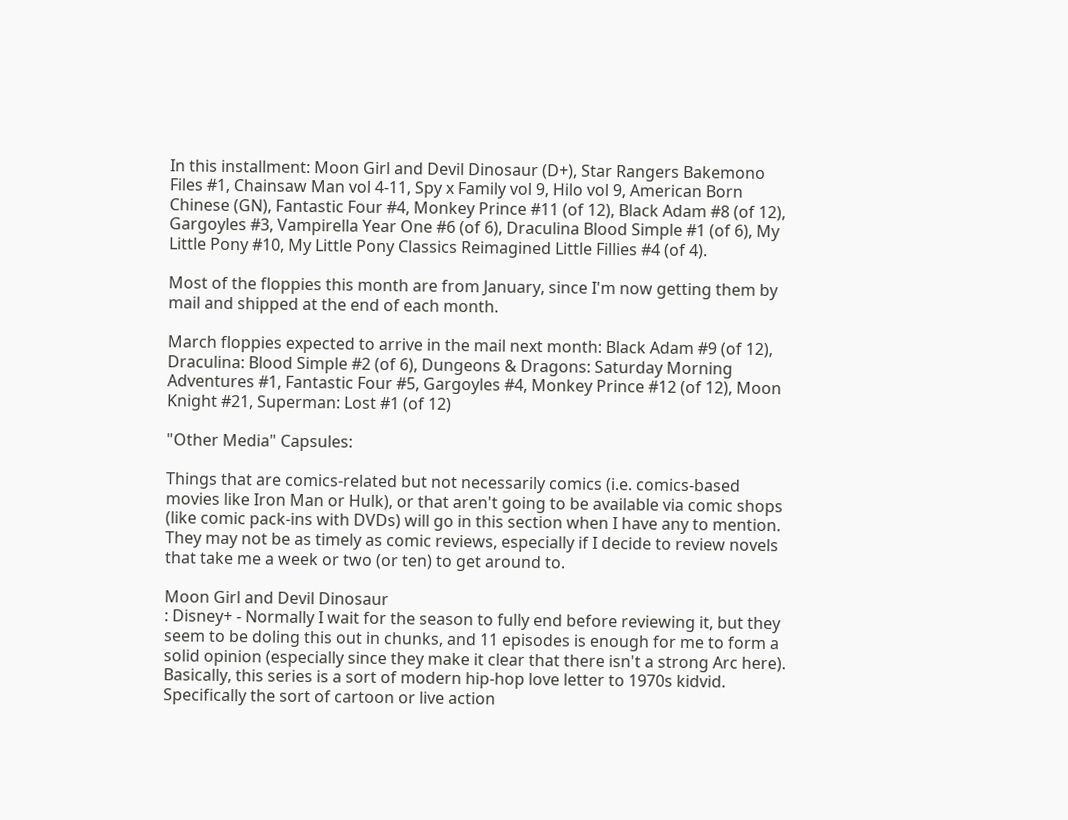In this installment: Moon Girl and Devil Dinosaur (D+), Star Rangers Bakemono Files #1, Chainsaw Man vol 4-11, Spy x Family vol 9, Hilo vol 9, American Born Chinese (GN), Fantastic Four #4, Monkey Prince #11 (of 12), Black Adam #8 (of 12), Gargoyles #3, Vampirella Year One #6 (of 6), Draculina Blood Simple #1 (of 6), My Little Pony #10, My Little Pony Classics Reimagined Little Fillies #4 (of 4).

Most of the floppies this month are from January, since I'm now getting them by mail and shipped at the end of each month.

March floppies expected to arrive in the mail next month: Black Adam #9 (of 12), Draculina: Blood Simple #2 (of 6), Dungeons & Dragons: Saturday Morning Adventures #1, Fantastic Four #5, Gargoyles #4, Monkey Prince #12 (of 12), Moon Knight #21, Superman: Lost #1 (of 12)

"Other Media" Capsules:

Things that are comics-related but not necessarily comics (i.e. comics-based movies like Iron Man or Hulk), or that aren't going to be available via comic shops (like comic pack-ins with DVDs) will go in this section when I have any to mention.  They may not be as timely as comic reviews, especially if I decide to review novels that take me a week or two (or ten) to get around to.

Moon Girl and Devil Dinosaur
: Disney+ - Normally I wait for the season to fully end before reviewing it, but they seem to be doling this out in chunks, and 11 episodes is enough for me to form a solid opinion (especially since they make it clear that there isn't a strong Arc here).  Basically, this series is a sort of modern hip-hop love letter to 1970s kidvid.  Specifically the sort of cartoon or live action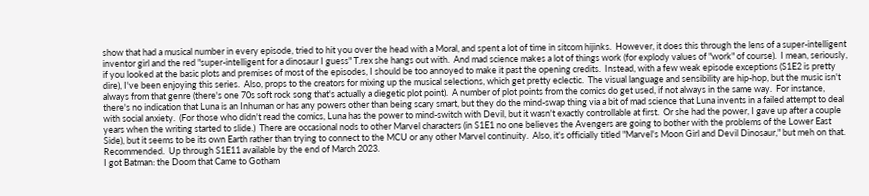show that had a musical number in every episode, tried to hit you over the head with a Moral, and spent a lot of time in sitcom hijinks.  However, it does this through the lens of a super-intelligent inventor girl and the red "super-intelligent for a dinosaur I guess" T.rex she hangs out with.  And mad science makes a lot of things work (for explody values of "work" of course).  I mean, seriously, if you looked at the basic plots and premises of most of the episodes, I should be too annoyed to make it past the opening credits.  Instead, with a few weak episode exceptions (S1E2 is pretty dire), I've been enjoying this series.  Also, props to the creators for mixing up the musical selections, which get pretty eclectic.  The visual language and sensibility are hip-hop, but the music isn't always from that genre (there's one 70s soft rock song that's actually a diegetic plot point).  A number of plot points from the comics do get used, if not always in the same way.  For instance, there's no indication that Luna is an Inhuman or has any powers other than being scary smart, but they do the mind-swap thing via a bit of mad science that Luna invents in a failed attempt to deal with social anxiety.  (For those who didn't read the comics, Luna has the power to mind-switch with Devil, but it wasn't exactly controllable at first.  Or she had the power, I gave up after a couple years when the writing started to slide.)  There are occasional nods to other Marvel characters (in S1E1 no one believes the Avengers are going to bother with the problems of the Lower East Side), but it seems to be its own Earth rather than trying to connect to the MCU or any other Marvel continuity.  Also, it's officially titled "Marvel's Moon Girl and Devil Dinosaur," but meh on that.  Recommended.  Up through S1E11 available by the end of March 2023.
I got Batman: the Doom that Came to Gotham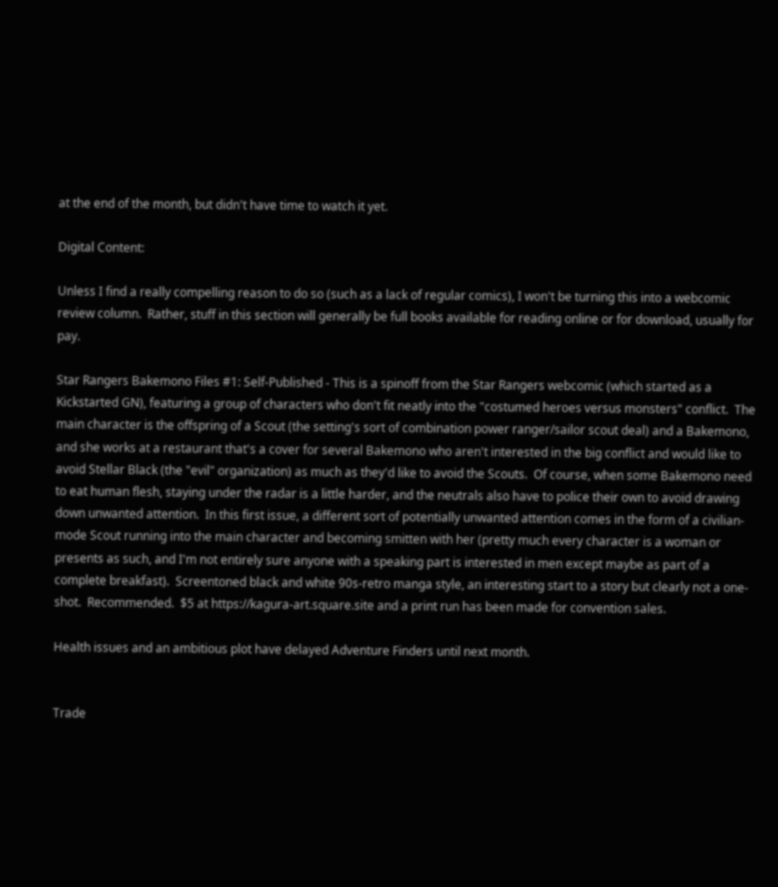at the end of the month, but didn't have time to watch it yet.

Digital Content:

Unless I find a really compelling reason to do so (such as a lack of regular comics), I won't be turning this into a webcomic review column.  Rather, stuff in this section will generally be full books available for reading online or for download, usually for pay.

Star Rangers Bakemono Files #1: Self-Published - This is a spinoff from the Star Rangers webcomic (which started as a Kickstarted GN), featuring a group of characters who don't fit neatly into the "costumed heroes versus monsters" conflict.  The main character is the offspring of a Scout (the setting's sort of combination power ranger/sailor scout deal) and a Bakemono, and she works at a restaurant that's a cover for several Bakemono who aren't interested in the big conflict and would like to avoid Stellar Black (the "evil" organization) as much as they'd like to avoid the Scouts.  Of course, when some Bakemono need to eat human flesh, staying under the radar is a little harder, and the neutrals also have to police their own to avoid drawing down unwanted attention.  In this first issue, a different sort of potentially unwanted attention comes in the form of a civilian-mode Scout running into the main character and becoming smitten with her (pretty much every character is a woman or presents as such, and I'm not entirely sure anyone with a speaking part is interested in men except maybe as part of a complete breakfast).  Screentoned black and white 90s-retro manga style, an interesting start to a story but clearly not a one-shot.  Recommended.  $5 at https://kagura-art.square.site and a print run has been made for convention sales.

Health issues and an ambitious plot have delayed Adventure Finders until next month.


Trade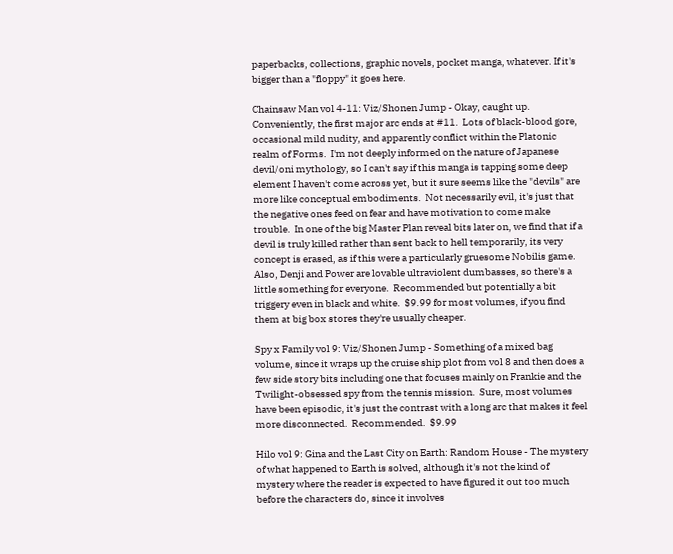paperbacks, collections, graphic novels, pocket manga, whatever. If it's bigger than a "floppy" it goes here.

Chainsaw Man vol 4-11: Viz/Shonen Jump - Okay, caught up.  Conveniently, the first major arc ends at #11.  Lots of black-blood gore, occasional mild nudity, and apparently conflict within the Platonic realm of Forms.  I'm not deeply informed on the nature of Japanese devil/oni mythology, so I can't say if this manga is tapping some deep element I haven't come across yet, but it sure seems like the "devils" are more like conceptual embodiments.  Not necessarily evil, it's just that the negative ones feed on fear and have motivation to come make trouble.  In one of the big Master Plan reveal bits later on, we find that if a devil is truly killed rather than sent back to hell temporarily, its very concept is erased, as if this were a particularly gruesome Nobilis game.  Also, Denji and Power are lovable ultraviolent dumbasses, so there's a little something for everyone.  Recommended but potentially a bit triggery even in black and white.  $9.99 for most volumes, if you find them at big box stores they're usually cheaper.

Spy x Family vol 9: Viz/Shonen Jump - Something of a mixed bag volume, since it wraps up the cruise ship plot from vol 8 and then does a few side story bits including one that focuses mainly on Frankie and the Twilight-obsessed spy from the tennis mission.  Sure, most volumes have been episodic, it's just the contrast with a long arc that makes it feel more disconnected.  Recommended.  $9.99

Hilo vol 9: Gina and the Last City on Earth: Random House - The mystery of what happened to Earth is solved, although it's not the kind of mystery where the reader is expected to have figured it out too much before the characters do, since it involves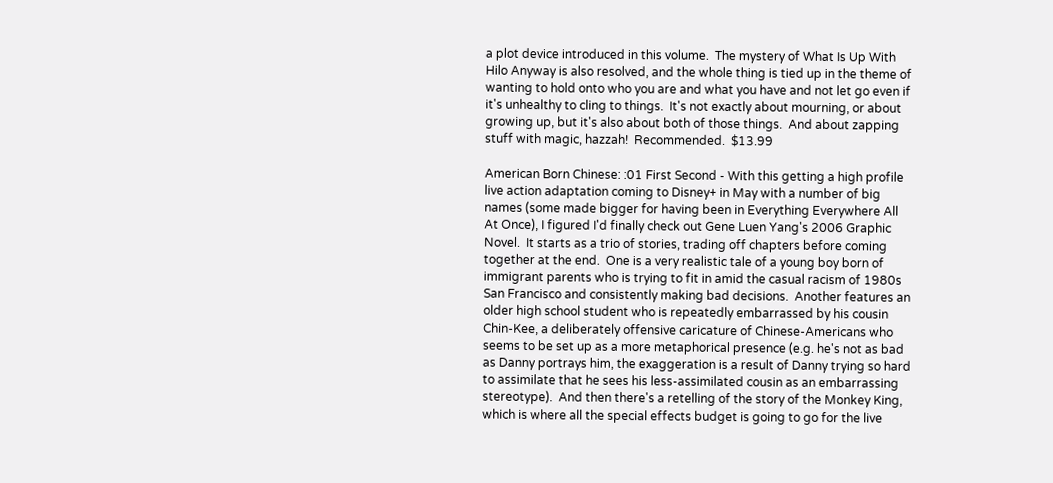a plot device introduced in this volume.  The mystery of What Is Up With Hilo Anyway is also resolved, and the whole thing is tied up in the theme of wanting to hold onto who you are and what you have and not let go even if it's unhealthy to cling to things.  It's not exactly about mourning, or about growing up, but it's also about both of those things.  And about zapping stuff with magic, hazzah!  Recommended.  $13.99

American Born Chinese: :01 First Second - With this getting a high profile live action adaptation coming to Disney+ in May with a number of big names (some made bigger for having been in Everything Everywhere All At Once), I figured I'd finally check out Gene Luen Yang's 2006 Graphic Novel.  It starts as a trio of stories, trading off chapters before coming together at the end.  One is a very realistic tale of a young boy born of immigrant parents who is trying to fit in amid the casual racism of 1980s San Francisco and consistently making bad decisions.  Another features an older high school student who is repeatedly embarrassed by his cousin Chin-Kee, a deliberately offensive caricature of Chinese-Americans who seems to be set up as a more metaphorical presence (e.g. he's not as bad as Danny portrays him, the exaggeration is a result of Danny trying so hard to assimilate that he sees his less-assimilated cousin as an embarrassing stereotype).  And then there's a retelling of the story of the Monkey King, which is where all the special effects budget is going to go for the live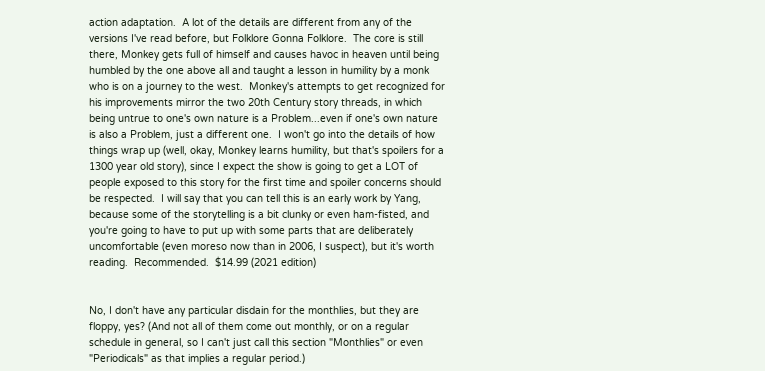action adaptation.  A lot of the details are different from any of the versions I've read before, but Folklore Gonna Folklore.  The core is still there, Monkey gets full of himself and causes havoc in heaven until being humbled by the one above all and taught a lesson in humility by a monk who is on a journey to the west.  Monkey's attempts to get recognized for his improvements mirror the two 20th Century story threads, in which being untrue to one's own nature is a Problem...even if one's own nature is also a Problem, just a different one.  I won't go into the details of how things wrap up (well, okay, Monkey learns humility, but that's spoilers for a 1300 year old story), since I expect the show is going to get a LOT of people exposed to this story for the first time and spoiler concerns should be respected.  I will say that you can tell this is an early work by Yang, because some of the storytelling is a bit clunky or even ham-fisted, and you're going to have to put up with some parts that are deliberately uncomfortable (even moreso now than in 2006, I suspect), but it's worth reading.  Recommended.  $14.99 (2021 edition)


No, I don't have any particular disdain for the monthlies, but they are floppy, yes? (And not all of them come out monthly, or on a regular schedule in general, so I can't just call this section "Monthlies" or even "Periodicals" as that implies a regular period.)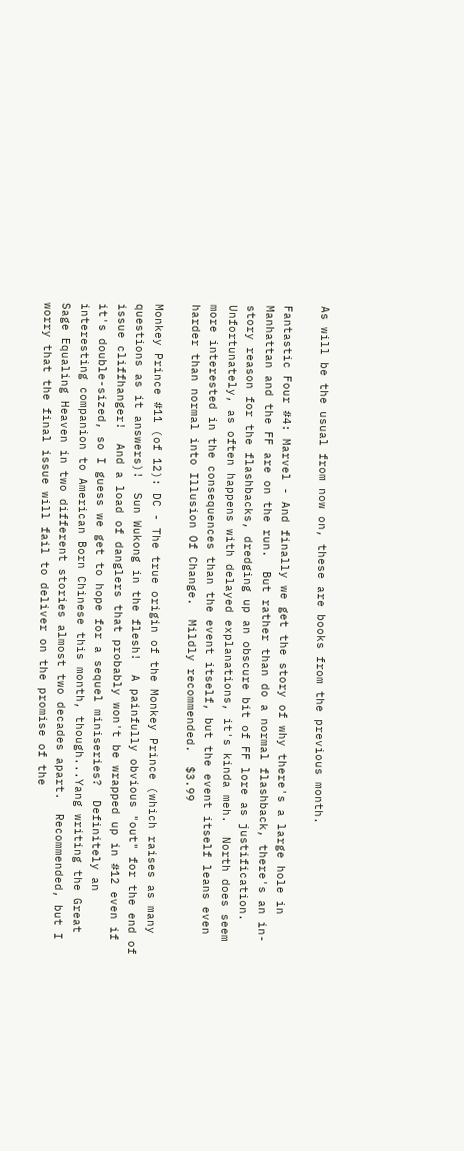As will be the usual from now on, these are books from the previous month.

Fantastic Four #4: Marvel - And finally we get the story of why there's a large hole in Manhattan and the FF are on the run.  But rather than do a normal flashback, there's an in-story reason for the flashbacks, dredging up an obscure bit of FF lore as justification.  Unfortunately, as often happens with delayed explanations, it's kinda meh.  North does seem more interested in the consequences than the event itself, but the event itself leans even harder than normal into Illusion Of Change.  Mildly recommended.  $3.99

Monkey Prince #11 (of 12): DC - The true origin of the Monkey Prince (which raises as many questions as it answers)!  Sun Wukong in the flesh!  A painfully obvious "out" for the end of issue cliffhanger!  And a load of danglers that probably won't be wrapped up in #12 even if it's double-sized, so I guess we get to hope for a sequel miniseries?  Definitely an interesting companion to American Born Chinese this month, though...Yang writing the Great Sage Equaling Heaven in two different stories almost two decades apart.  Recommended, but I worry that the final issue will fail to deliver on the promise of the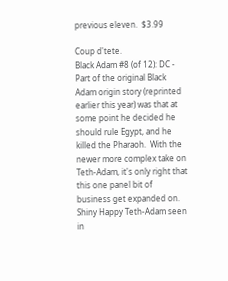previous eleven.  $3.99

Coup d'tete.
Black Adam #8 (of 12): DC - Part of the original Black Adam origin story (reprinted earlier this year) was that at some point he decided he should rule Egypt, and he killed the Pharaoh.  With the newer more complex take on Teth-Adam, it's only right that this one panel bit of business get expanded on.  Shiny Happy Teth-Adam seen in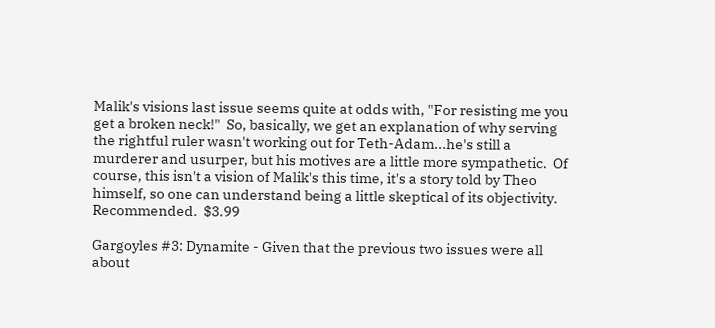Malik's visions last issue seems quite at odds with, "For resisting me you get a broken neck!"  So, basically, we get an explanation of why serving the rightful ruler wasn't working out for Teth-Adam...he's still a murderer and usurper, but his motives are a little more sympathetic.  Of course, this isn't a vision of Malik's this time, it's a story told by Theo himself, so one can understand being a little skeptical of its objectivity.  Recommended.  $3.99

Gargoyles #3: Dynamite - Given that the previous two issues were all about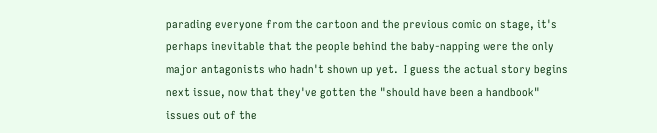parading everyone from the cartoon and the previous comic on stage, it's perhaps inevitable that the people behind the baby-napping were the only major antagonists who hadn't shown up yet.  I guess the actual story begins next issue, now that they've gotten the "should have been a handbook" issues out of the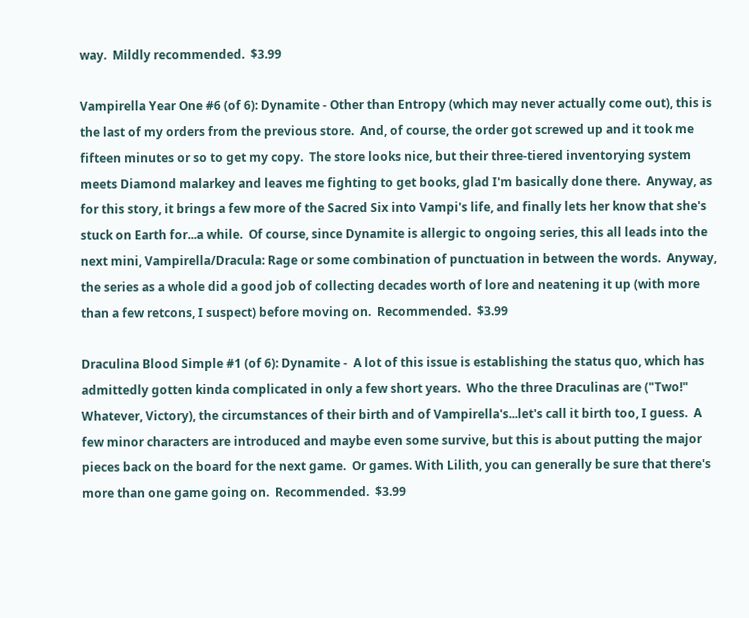way.  Mildly recommended.  $3.99

Vampirella Year One #6 (of 6): Dynamite - Other than Entropy (which may never actually come out), this is the last of my orders from the previous store.  And, of course, the order got screwed up and it took me fifteen minutes or so to get my copy.  The store looks nice, but their three-tiered inventorying system meets Diamond malarkey and leaves me fighting to get books, glad I'm basically done there.  Anyway, as for this story, it brings a few more of the Sacred Six into Vampi's life, and finally lets her know that she's stuck on Earth for...a while.  Of course, since Dynamite is allergic to ongoing series, this all leads into the next mini, Vampirella/Dracula: Rage or some combination of punctuation in between the words.  Anyway, the series as a whole did a good job of collecting decades worth of lore and neatening it up (with more than a few retcons, I suspect) before moving on.  Recommended.  $3.99

Draculina Blood Simple #1 (of 6): Dynamite -  A lot of this issue is establishing the status quo, which has admittedly gotten kinda complicated in only a few short years.  Who the three Draculinas are ("Two!"  Whatever, Victory), the circumstances of their birth and of Vampirella's...let's call it birth too, I guess.  A few minor characters are introduced and maybe even some survive, but this is about putting the major pieces back on the board for the next game.  Or games. With Lilith, you can generally be sure that there's more than one game going on.  Recommended.  $3.99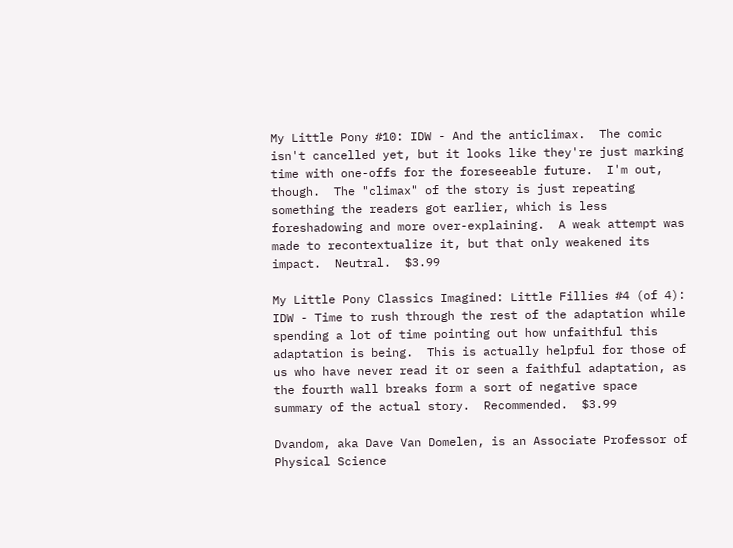My Little Pony #10: IDW - And the anticlimax.  The comic isn't cancelled yet, but it looks like they're just marking time with one-offs for the foreseeable future.  I'm out, though.  The "climax" of the story is just repeating something the readers got earlier, which is less foreshadowing and more over-explaining.  A weak attempt was made to recontextualize it, but that only weakened its impact.  Neutral.  $3.99

My Little Pony Classics Imagined: Little Fillies #4 (of 4): IDW - Time to rush through the rest of the adaptation while spending a lot of time pointing out how unfaithful this adaptation is being.  This is actually helpful for those of us who have never read it or seen a faithful adaptation, as the fourth wall breaks form a sort of negative space summary of the actual story.  Recommended.  $3.99

Dvandom, aka Dave Van Domelen, is an Associate Professor of Physical Science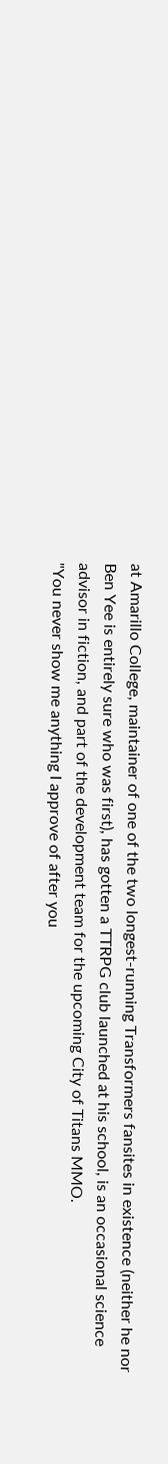at Amarillo College, maintainer of one of the two longest-running Transformers fansites in existence (neither he nor Ben Yee is entirely sure who was first), has gotten a TTRPG club launched at his school, is an occasional science advisor in fiction, and part of the development team for the upcoming City of Titans MMO.
"You never show me anything I approve of after you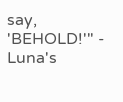say, 'BEHOLD!'" - Luna's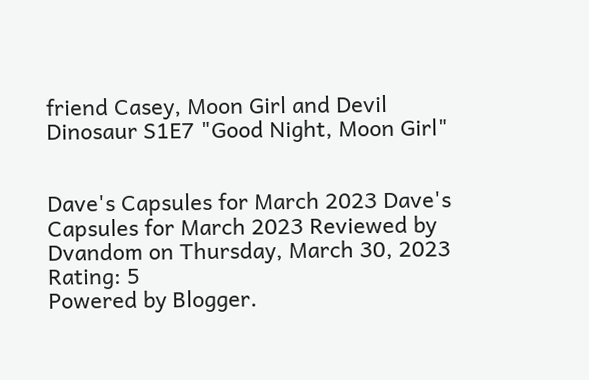friend Casey, Moon Girl and Devil Dinosaur S1E7 "Good Night, Moon Girl"


Dave's Capsules for March 2023 Dave's Capsules for March 2023 Reviewed by Dvandom on Thursday, March 30, 2023 Rating: 5
Powered by Blogger.